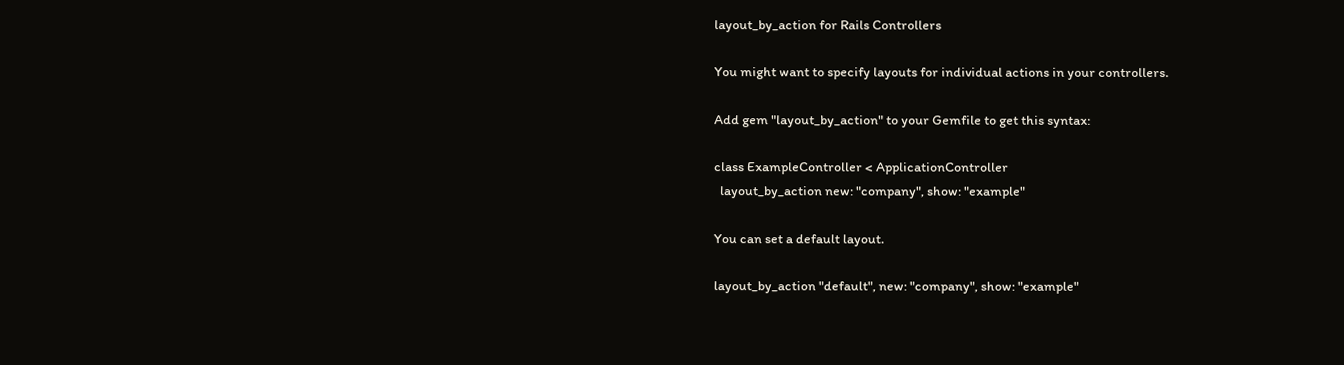layout_by_action for Rails Controllers

You might want to specify layouts for individual actions in your controllers.

Add gem "layout_by_action" to your Gemfile to get this syntax:

class ExampleController < ApplicationController
  layout_by_action new: "company", show: "example"

You can set a default layout.

layout_by_action "default", new: "company", show: "example"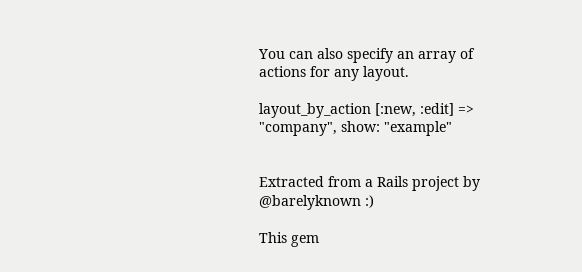You can also specify an array of actions for any layout.

layout_by_action [:new, :edit] => "company", show: "example"


Extracted from a Rails project by @barelyknown :)

This gem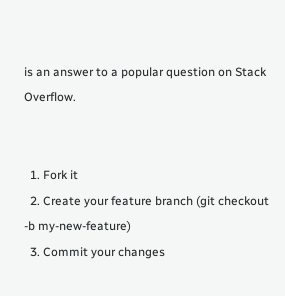is an answer to a popular question on Stack Overflow.


  1. Fork it
  2. Create your feature branch (git checkout -b my-new-feature)
  3. Commit your changes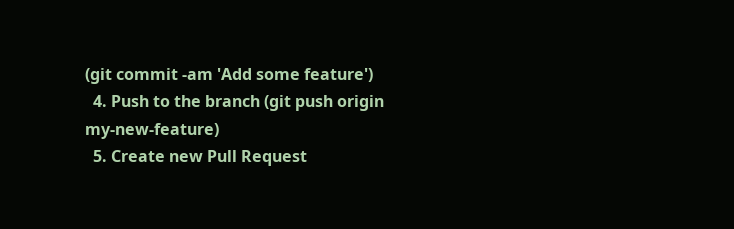(git commit -am 'Add some feature')
  4. Push to the branch (git push origin my-new-feature)
  5. Create new Pull Request